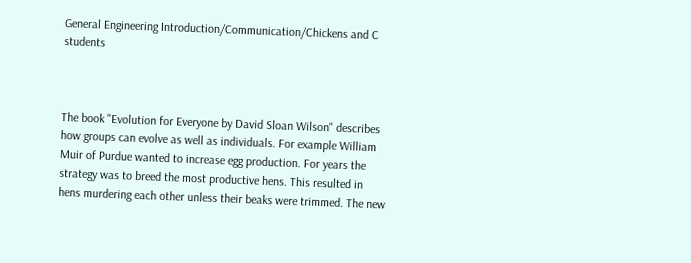General Engineering Introduction/Communication/Chickens and C students



The book "Evolution for Everyone by David Sloan Wilson" describes how groups can evolve as well as individuals. For example William Muir of Purdue wanted to increase egg production. For years the strategy was to breed the most productive hens. This resulted in hens murdering each other unless their beaks were trimmed. The new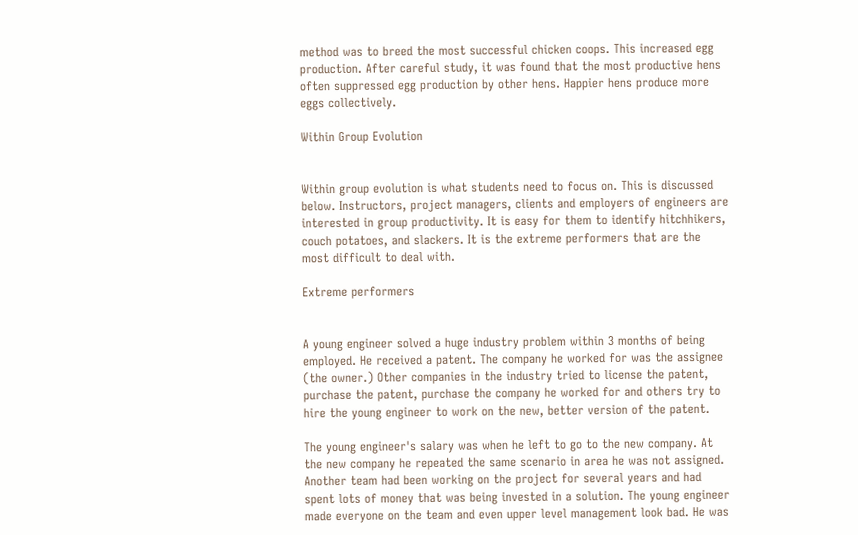method was to breed the most successful chicken coops. This increased egg production. After careful study, it was found that the most productive hens often suppressed egg production by other hens. Happier hens produce more eggs collectively.

Within Group Evolution


Within group evolution is what students need to focus on. This is discussed below. Instructors, project managers, clients and employers of engineers are interested in group productivity. It is easy for them to identify hitchhikers, couch potatoes, and slackers. It is the extreme performers that are the most difficult to deal with.

Extreme performers


A young engineer solved a huge industry problem within 3 months of being employed. He received a patent. The company he worked for was the assignee (the owner.) Other companies in the industry tried to license the patent, purchase the patent, purchase the company he worked for and others try to hire the young engineer to work on the new, better version of the patent.

The young engineer's salary was when he left to go to the new company. At the new company he repeated the same scenario in area he was not assigned. Another team had been working on the project for several years and had spent lots of money that was being invested in a solution. The young engineer made everyone on the team and even upper level management look bad. He was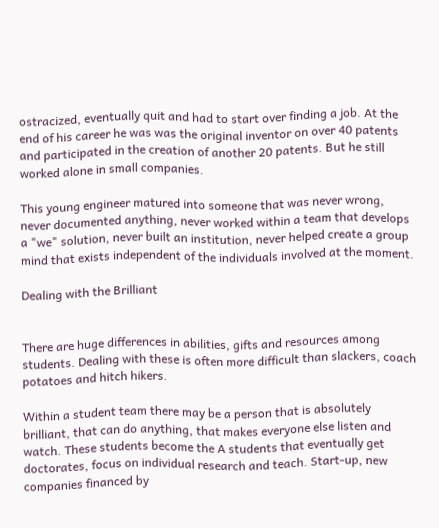ostracized, eventually quit and had to start over finding a job. At the end of his career he was was the original inventor on over 40 patents and participated in the creation of another 20 patents. But he still worked alone in small companies.

This young engineer matured into someone that was never wrong, never documented anything, never worked within a team that develops a "we" solution, never built an institution, never helped create a group mind that exists independent of the individuals involved at the moment.

Dealing with the Brilliant


There are huge differences in abilities, gifts and resources among students. Dealing with these is often more difficult than slackers, coach potatoes and hitch hikers.

Within a student team there may be a person that is absolutely brilliant, that can do anything, that makes everyone else listen and watch. These students become the A students that eventually get doctorates, focus on individual research and teach. Start-up, new companies financed by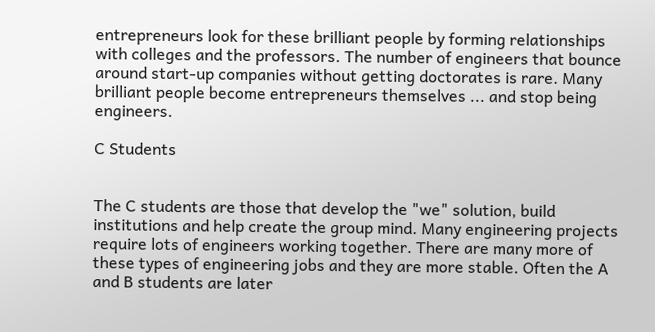entrepreneurs look for these brilliant people by forming relationships with colleges and the professors. The number of engineers that bounce around start-up companies without getting doctorates is rare. Many brilliant people become entrepreneurs themselves ... and stop being engineers.

C Students


The C students are those that develop the "we" solution, build institutions and help create the group mind. Many engineering projects require lots of engineers working together. There are many more of these types of engineering jobs and they are more stable. Often the A and B students are later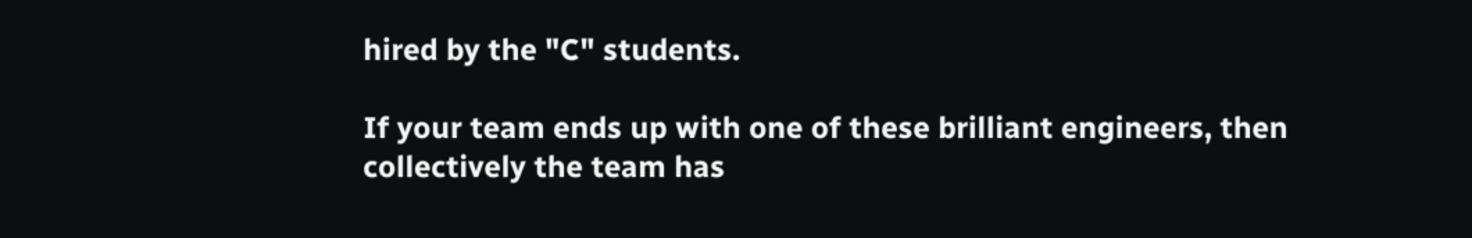hired by the "C" students.

If your team ends up with one of these brilliant engineers, then collectively the team has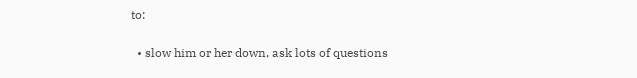to:

  • slow him or her down, ask lots of questions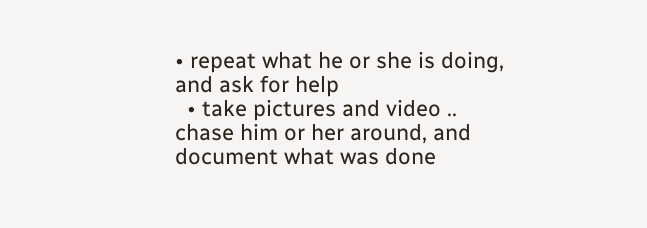• repeat what he or she is doing, and ask for help
  • take pictures and video .. chase him or her around, and document what was done